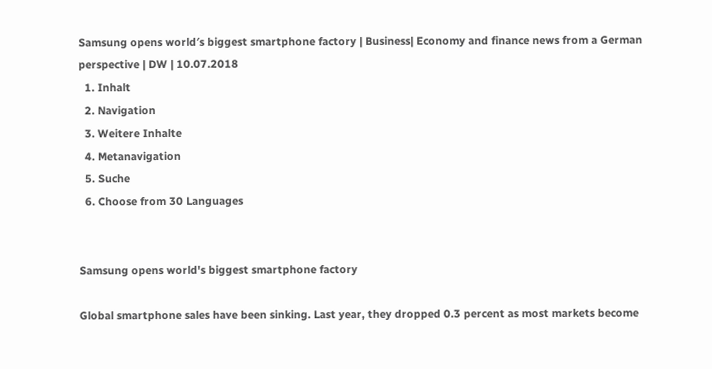Samsung opens world′s biggest smartphone factory | Business| Economy and finance news from a German perspective | DW | 10.07.2018
  1. Inhalt
  2. Navigation
  3. Weitere Inhalte
  4. Metanavigation
  5. Suche
  6. Choose from 30 Languages


Samsung opens world's biggest smartphone factory

Global smartphone sales have been sinking. Last year, they dropped 0.3 percent as most markets become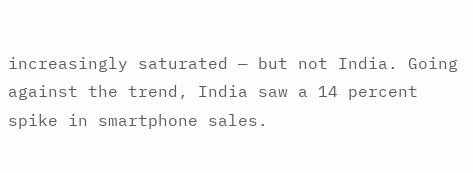increasingly saturated — but not India. Going against the trend, India saw a 14 percent spike in smartphone sales.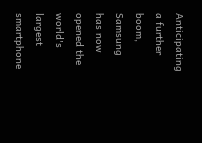Anticipating a further boom, Samsung has now opened the world's largest smartphone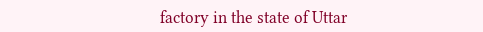factory in the state of Uttar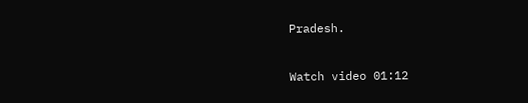Pradesh.

Watch video 01:12